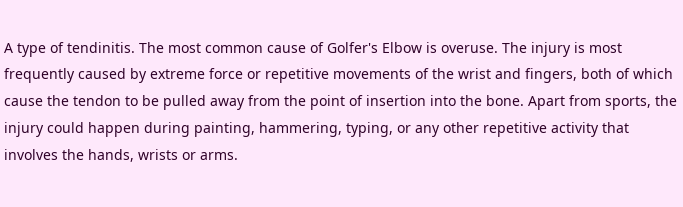A type of tendinitis. The most common cause of Golfer's Elbow is overuse. The injury is most frequently caused by extreme force or repetitive movements of the wrist and fingers, both of which cause the tendon to be pulled away from the point of insertion into the bone. Apart from sports, the injury could happen during painting, hammering, typing, or any other repetitive activity that involves the hands, wrists or arms.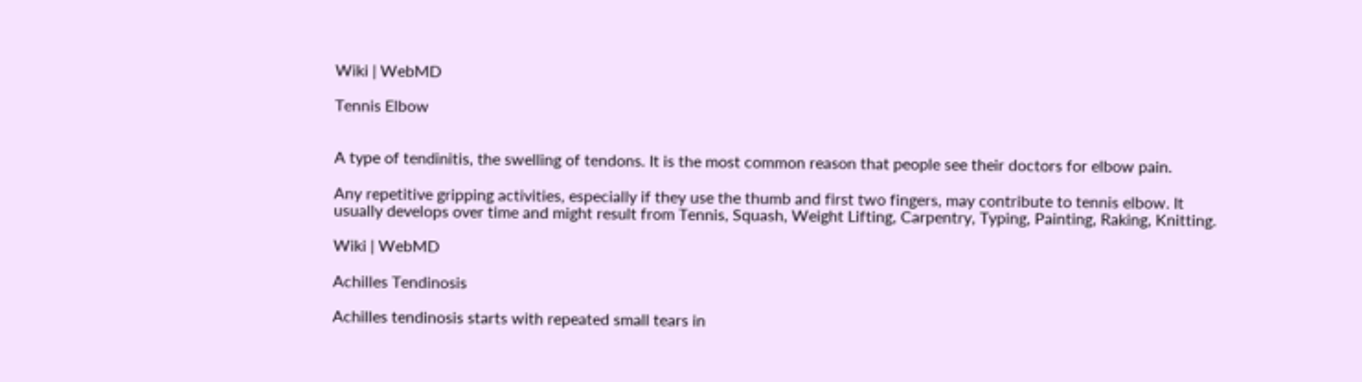Wiki | WebMD

Tennis Elbow


A type of tendinitis, the swelling of tendons. It is the most common reason that people see their doctors for elbow pain.

Any repetitive gripping activities, especially if they use the thumb and first two fingers, may contribute to tennis elbow. It usually develops over time and might result from Tennis, Squash, Weight Lifting, Carpentry, Typing, Painting, Raking, Knitting.

Wiki | WebMD

Achilles Tendinosis

Achilles tendinosis starts with repeated small tears in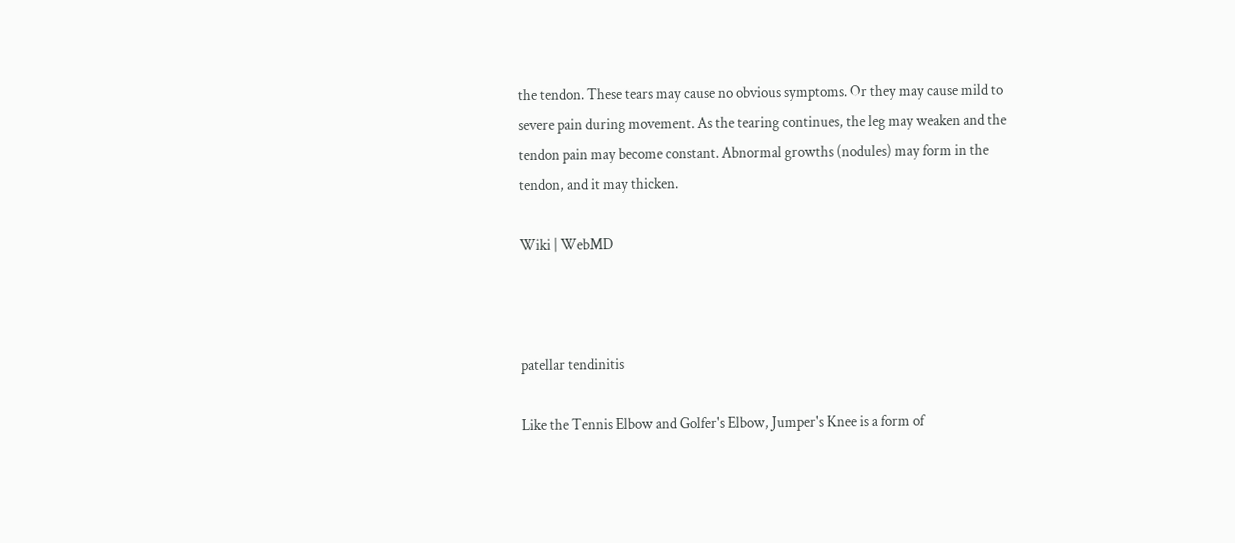the tendon. These tears may cause no obvious symptoms. Or they may cause mild to severe pain during movement. As the tearing continues, the leg may weaken and the tendon pain may become constant. Abnormal growths (nodules) may form in the tendon, and it may thicken.

Wiki | WebMD



patellar tendinitis

Like the Tennis Elbow and Golfer's Elbow, Jumper's Knee is a form of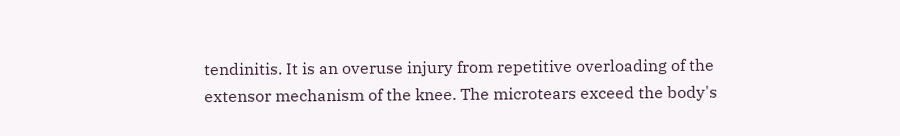tendinitis. It is an overuse injury from repetitive overloading of the extensor mechanism of the knee. The microtears exceed the body's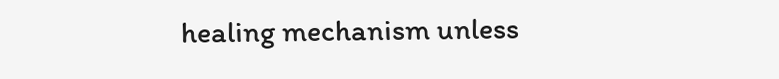healing mechanism unless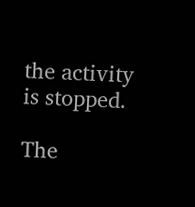the activity is stopped.

The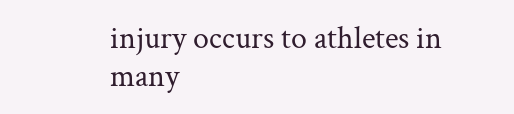injury occurs to athletes in many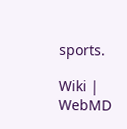sports.

Wiki | WebMD